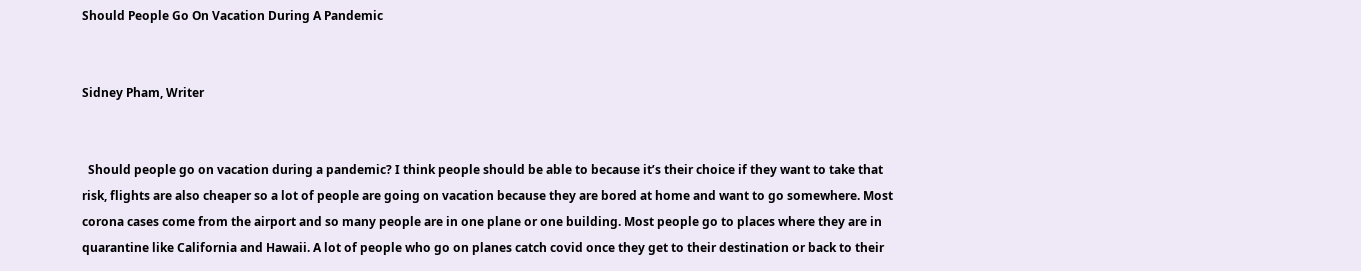Should People Go On Vacation During A Pandemic


Sidney Pham, Writer


  Should people go on vacation during a pandemic? I think people should be able to because it’s their choice if they want to take that risk, flights are also cheaper so a lot of people are going on vacation because they are bored at home and want to go somewhere. Most corona cases come from the airport and so many people are in one plane or one building. Most people go to places where they are in quarantine like California and Hawaii. A lot of people who go on planes catch covid once they get to their destination or back to their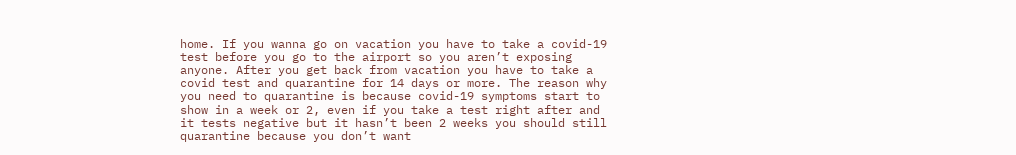home. If you wanna go on vacation you have to take a covid-19 test before you go to the airport so you aren’t exposing anyone. After you get back from vacation you have to take a covid test and quarantine for 14 days or more. The reason why you need to quarantine is because covid-19 symptoms start to show in a week or 2, even if you take a test right after and it tests negative but it hasn’t been 2 weeks you should still quarantine because you don’t want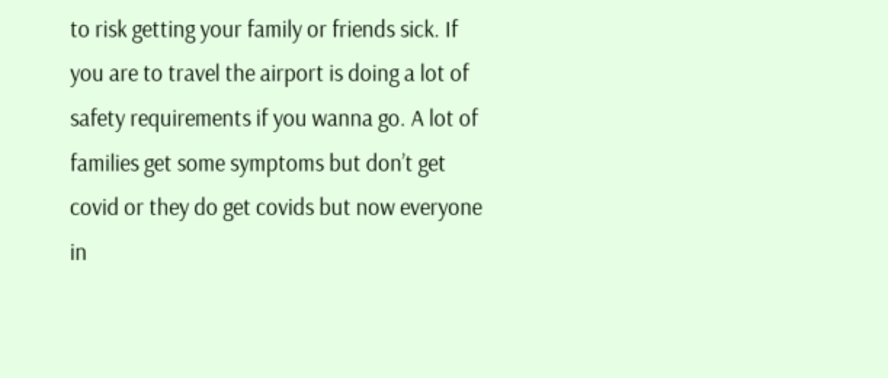to risk getting your family or friends sick. If you are to travel the airport is doing a lot of safety requirements if you wanna go. A lot of families get some symptoms but don’t get covid or they do get covids but now everyone in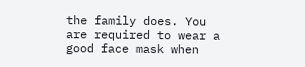the family does. You are required to wear a good face mask when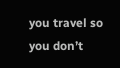you travel so you don’t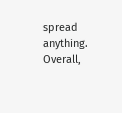spread anything. Overall,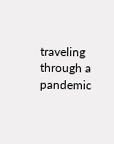traveling through a pandemic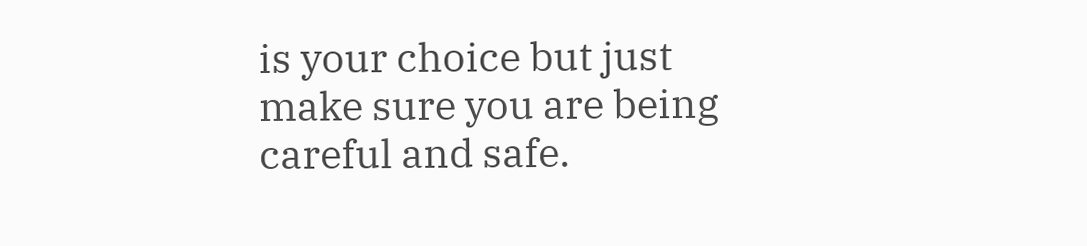is your choice but just make sure you are being careful and safe.